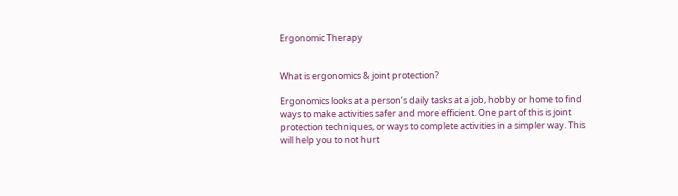Ergonomic Therapy


What is ergonomics & joint protection?

Ergonomics looks at a person’s daily tasks at a job, hobby or home to find ways to make activities safer and more efficient. One part of this is joint protection techniques, or ways to complete activities in a simpler way. This will help you to not hurt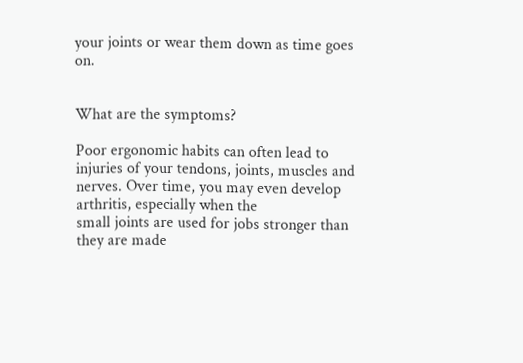your joints or wear them down as time goes on.


What are the symptoms?

Poor ergonomic habits can often lead to injuries of your tendons, joints, muscles and nerves. Over time, you may even develop arthritis, especially when the
small joints are used for jobs stronger than they are made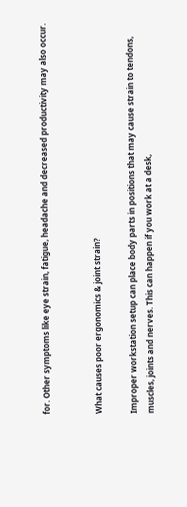for. Other symptoms like eye strain, fatigue, headache and decreased productivity may also occur.


What causes poor ergonomics & joint strain?

Improper workstation setup can place body parts in positions that may cause strain to tendons, muscles, joints and nerves. This can happen if you work at a desk,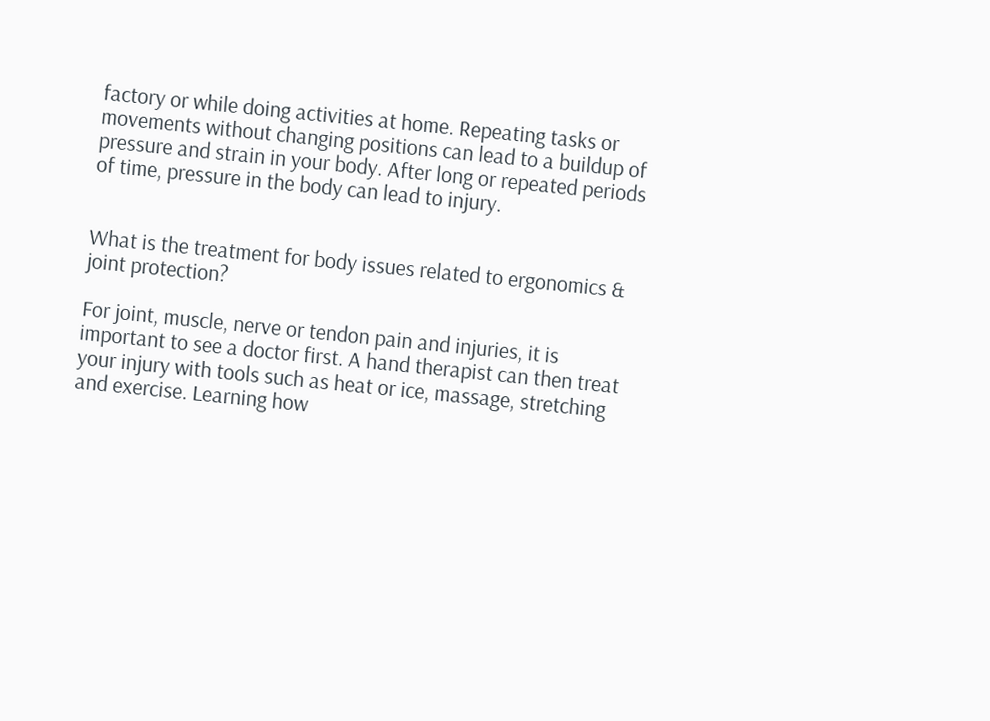factory or while doing activities at home. Repeating tasks or movements without changing positions can lead to a buildup of pressure and strain in your body. After long or repeated periods of time, pressure in the body can lead to injury.


What is the treatment for body issues related to ergonomics & joint protection?

For joint, muscle, nerve or tendon pain and injuries, it is important to see a doctor first. A hand therapist can then treat your injury with tools such as heat or ice, massage, stretching and exercise. Learning how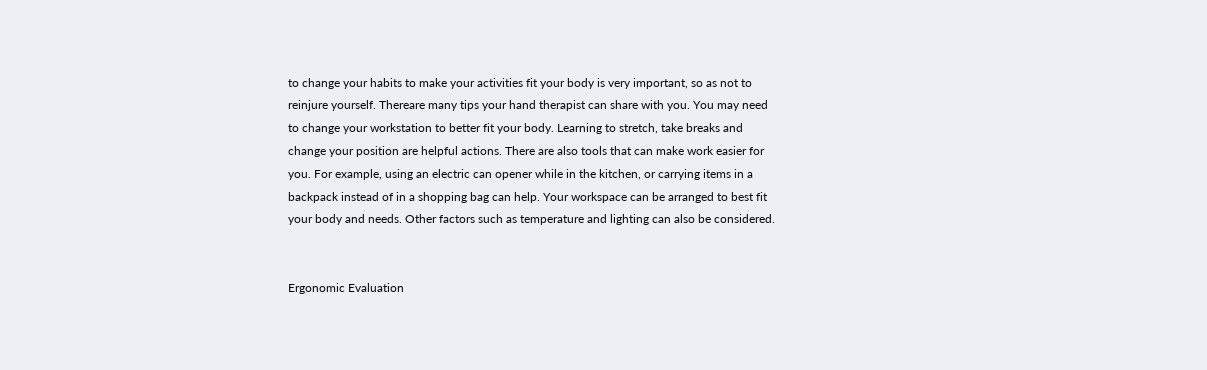to change your habits to make your activities fit your body is very important, so as not to reinjure yourself. Thereare many tips your hand therapist can share with you. You may need to change your workstation to better fit your body. Learning to stretch, take breaks and change your position are helpful actions. There are also tools that can make work easier for you. For example, using an electric can opener while in the kitchen, or carrying items in a backpack instead of in a shopping bag can help. Your workspace can be arranged to best fit your body and needs. Other factors such as temperature and lighting can also be considered.


Ergonomic Evaluation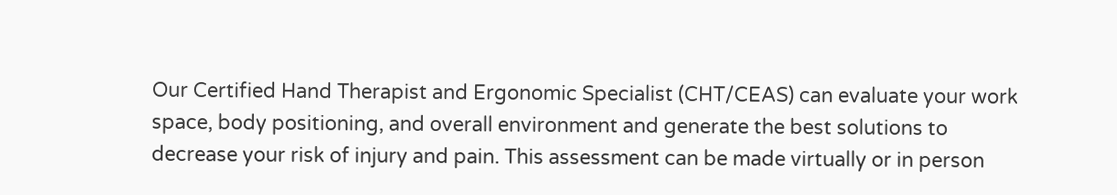Our Certified Hand Therapist and Ergonomic Specialist (CHT/CEAS) can evaluate your work space, body positioning, and overall environment and generate the best solutions to decrease your risk of injury and pain. This assessment can be made virtually or in person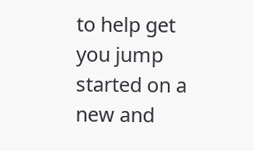to help get you jump started on a new and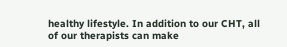healthy lifestyle. In addition to our CHT, all of our therapists can make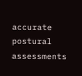accurate postural assessments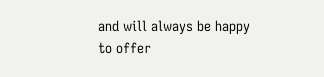and will always be happy to offer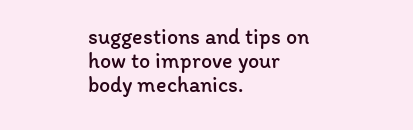suggestions and tips on how to improve your body mechanics.